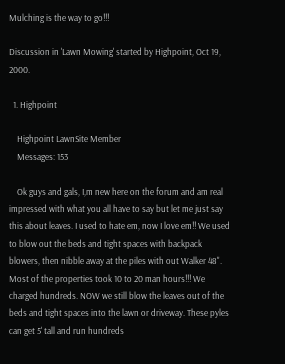Mulching is the way to go!!!

Discussion in 'Lawn Mowing' started by Highpoint, Oct 19, 2000.

  1. Highpoint

    Highpoint LawnSite Member
    Messages: 153

    Ok guys and gals, I,m new here on the forum and am real impressed with what you all have to say but let me just say this about leaves. I used to hate em, now I love em!! We used to blow out the beds and tight spaces with backpack blowers, then nibble away at the piles with out Walker 48". Most of the properties took 10 to 20 man hours!!! We charged hundreds. NOW we still blow the leaves out of the beds and tight spaces into the lawn or driveway. These pyles can get 5' tall and run hundreds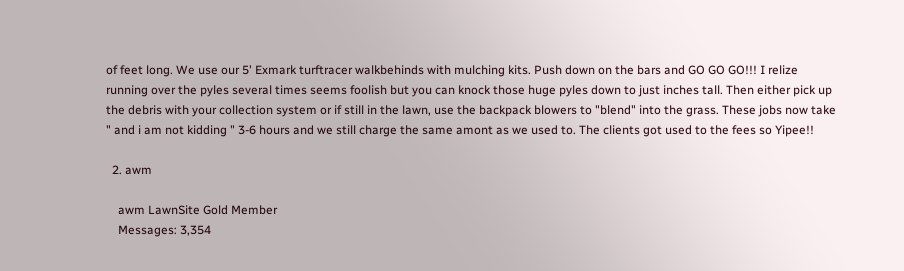of feet long. We use our 5' Exmark turftracer walkbehinds with mulching kits. Push down on the bars and GO GO GO!!! I relize running over the pyles several times seems foolish but you can knock those huge pyles down to just inches tall. Then either pick up the debris with your collection system or if still in the lawn, use the backpack blowers to "blend" into the grass. These jobs now take " and i am not kidding " 3-6 hours and we still charge the same amont as we used to. The clients got used to the fees so Yipee!!

  2. awm

    awm LawnSite Gold Member
    Messages: 3,354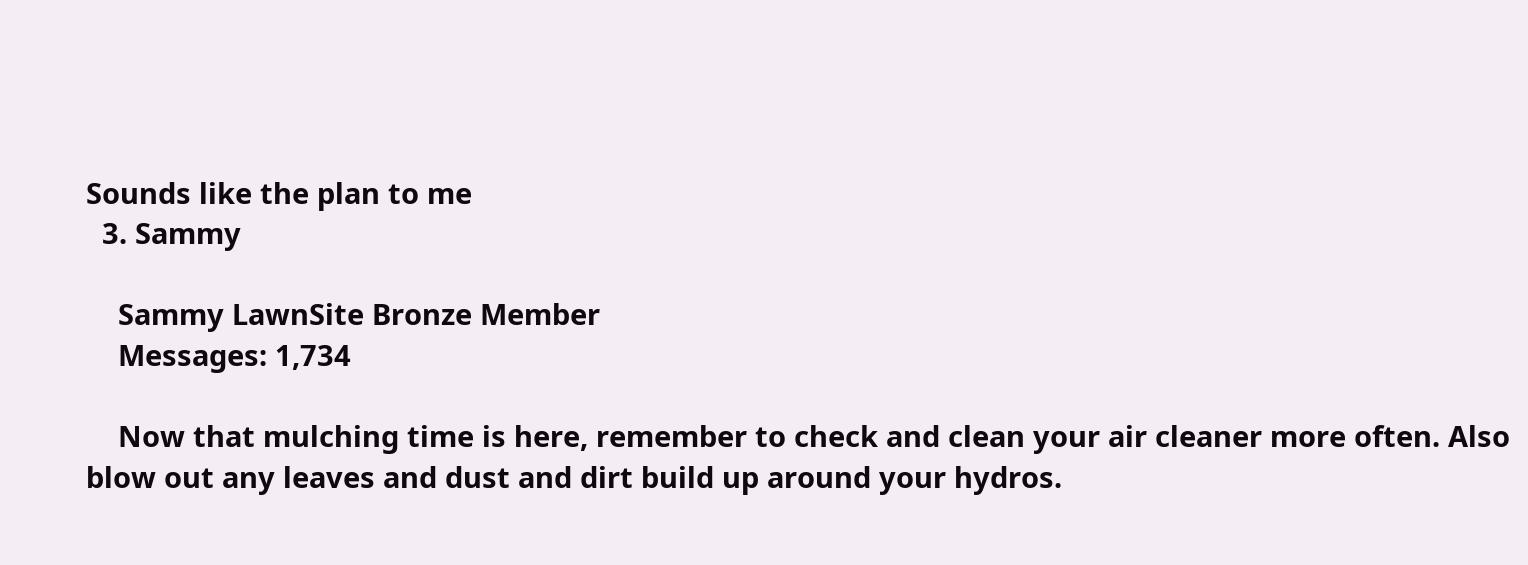Sounds like the plan to me
  3. Sammy

    Sammy LawnSite Bronze Member
    Messages: 1,734

    Now that mulching time is here, remember to check and clean your air cleaner more often. Also blow out any leaves and dust and dirt build up around your hydros.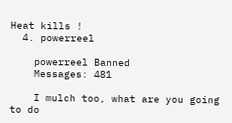Heat kills !
  4. powerreel

    powerreel Banned
    Messages: 481

    I mulch too, what are you going to do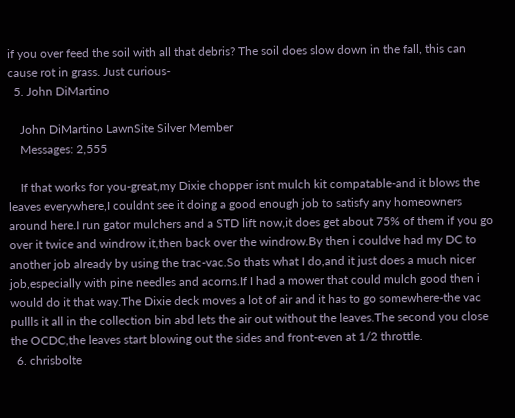if you over feed the soil with all that debris? The soil does slow down in the fall, this can cause rot in grass. Just curious-
  5. John DiMartino

    John DiMartino LawnSite Silver Member
    Messages: 2,555

    If that works for you-great,my Dixie chopper isnt mulch kit compatable-and it blows the leaves everywhere,I couldnt see it doing a good enough job to satisfy any homeowners around here.I run gator mulchers and a STD lift now,it does get about 75% of them if you go over it twice and windrow it,then back over the windrow.By then i couldve had my DC to another job already by using the trac-vac.So thats what I do,and it just does a much nicer job,especially with pine needles and acorns.If I had a mower that could mulch good then i would do it that way.The Dixie deck moves a lot of air and it has to go somewhere-the vac pullls it all in the collection bin abd lets the air out without the leaves.The second you close the OCDC,the leaves start blowing out the sides and front-even at 1/2 throttle.
  6. chrisbolte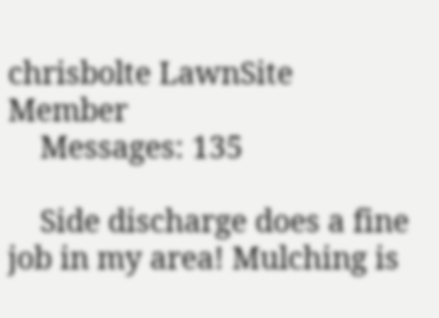chrisbolte LawnSite Member
    Messages: 135

    Side discharge does a fine job in my area! Mulching is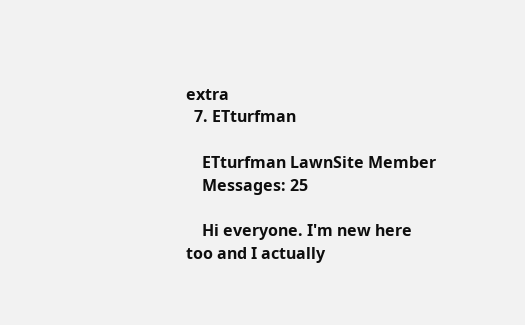extra
  7. ETturfman

    ETturfman LawnSite Member
    Messages: 25

    Hi everyone. I'm new here too and I actually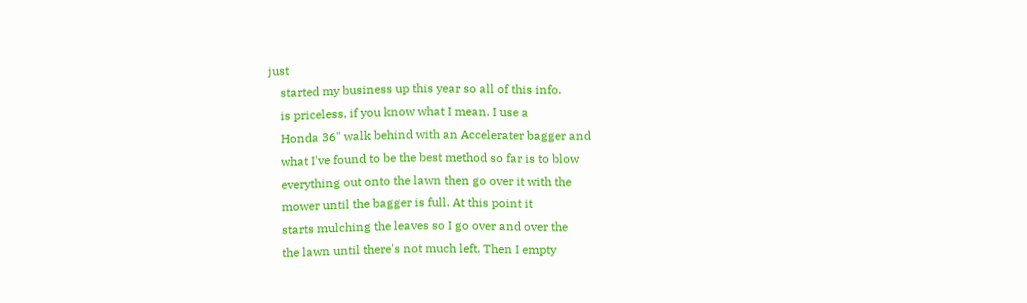just
    started my business up this year so all of this info.
    is priceless, if you know what I mean. I use a
    Honda 36" walk behind with an Accelerater bagger and
    what I've found to be the best method so far is to blow
    everything out onto the lawn then go over it with the
    mower until the bagger is full. At this point it
    starts mulching the leaves so I go over and over the
    the lawn until there's not much left. Then I empty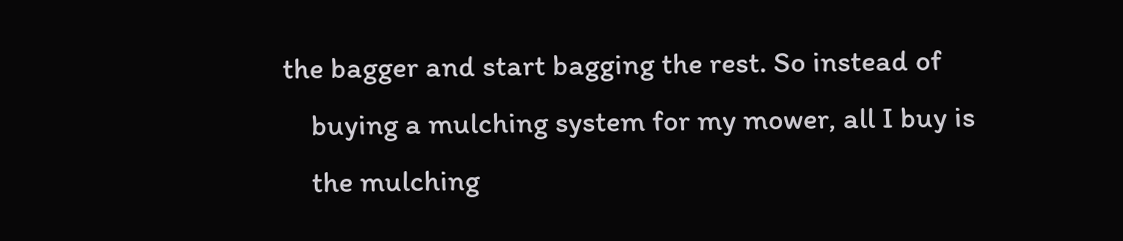the bagger and start bagging the rest. So instead of
    buying a mulching system for my mower, all I buy is
    the mulching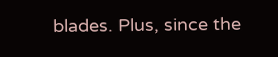blades. Plus, since the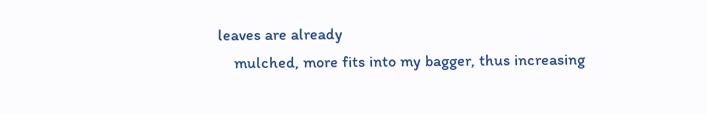leaves are already
    mulched, more fits into my bagger, thus increasing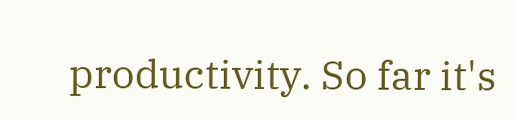productivity. So far it's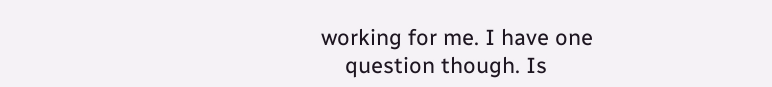working for me. I have one
    question though. Is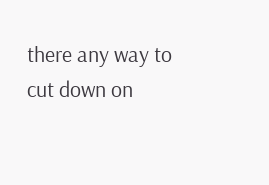there any way to cut down on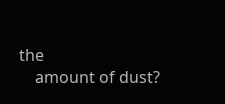the
    amount of dust?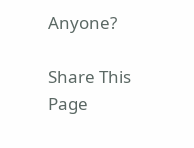Anyone?

Share This Page